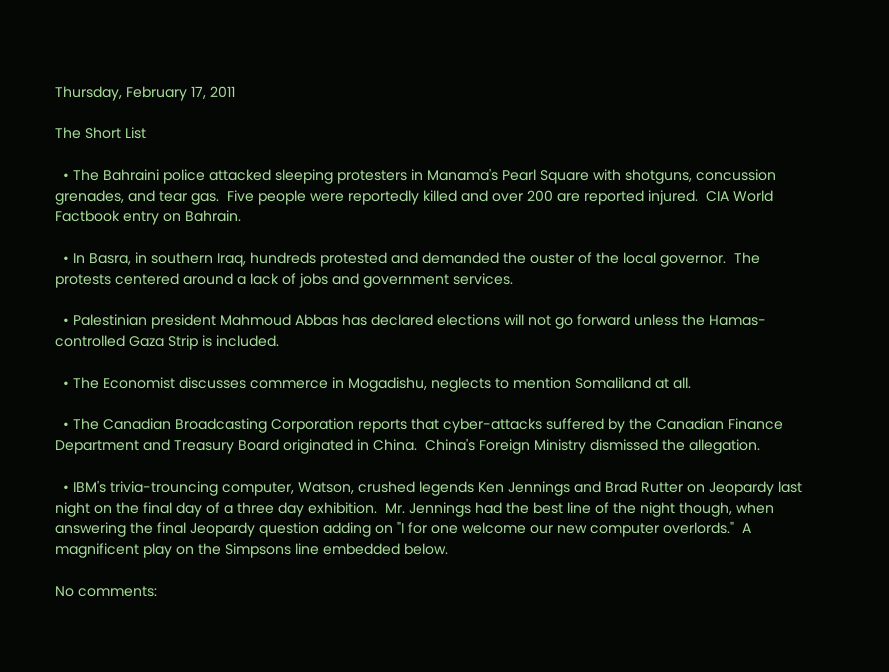Thursday, February 17, 2011

The Short List

  • The Bahraini police attacked sleeping protesters in Manama's Pearl Square with shotguns, concussion grenades, and tear gas.  Five people were reportedly killed and over 200 are reported injured.  CIA World Factbook entry on Bahrain.

  • In Basra, in southern Iraq, hundreds protested and demanded the ouster of the local governor.  The protests centered around a lack of jobs and government services.

  • Palestinian president Mahmoud Abbas has declared elections will not go forward unless the Hamas-controlled Gaza Strip is included.

  • The Economist discusses commerce in Mogadishu, neglects to mention Somaliland at all.

  • The Canadian Broadcasting Corporation reports that cyber-attacks suffered by the Canadian Finance Department and Treasury Board originated in China.  China's Foreign Ministry dismissed the allegation.

  • IBM's trivia-trouncing computer, Watson, crushed legends Ken Jennings and Brad Rutter on Jeopardy last night on the final day of a three day exhibition.  Mr. Jennings had the best line of the night though, when answering the final Jeopardy question adding on "I for one welcome our new computer overlords."  A magnificent play on the Simpsons line embedded below.

No comments: